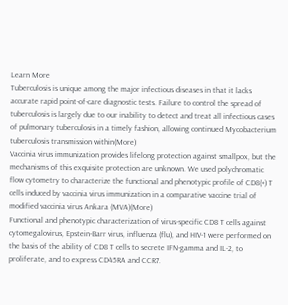Learn More
Tuberculosis is unique among the major infectious diseases in that it lacks accurate rapid point-of-care diagnostic tests. Failure to control the spread of tuberculosis is largely due to our inability to detect and treat all infectious cases of pulmonary tuberculosis in a timely fashion, allowing continued Mycobacterium tuberculosis transmission within(More)
Vaccinia virus immunization provides lifelong protection against smallpox, but the mechanisms of this exquisite protection are unknown. We used polychromatic flow cytometry to characterize the functional and phenotypic profile of CD8(+) T cells induced by vaccinia virus immunization in a comparative vaccine trial of modified vaccinia virus Ankara (MVA)(More)
Functional and phenotypic characterization of virus-specific CD8 T cells against cytomegalovirus, Epstein-Barr virus, influenza (flu), and HIV-1 were performed on the basis of the ability of CD8 T cells to secrete IFN-gamma and IL-2, to proliferate, and to express CD45RA and CCR7.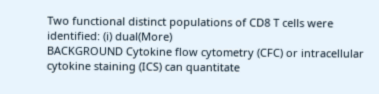Two functional distinct populations of CD8 T cells were identified: (i) dual(More)
BACKGROUND Cytokine flow cytometry (CFC) or intracellular cytokine staining (ICS) can quantitate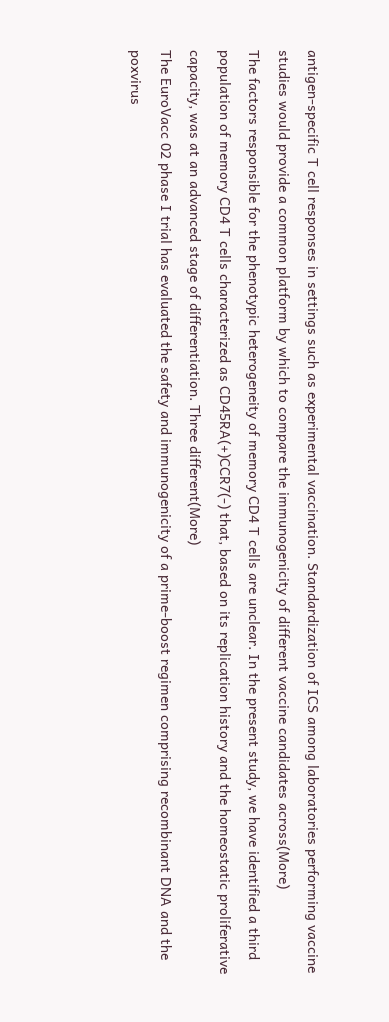antigen-specific T cell responses in settings such as experimental vaccination. Standardization of ICS among laboratories performing vaccine studies would provide a common platform by which to compare the immunogenicity of different vaccine candidates across(More)
The factors responsible for the phenotypic heterogeneity of memory CD4 T cells are unclear. In the present study, we have identified a third population of memory CD4 T cells characterized as CD45RA(+)CCR7(-) that, based on its replication history and the homeostatic proliferative capacity, was at an advanced stage of differentiation. Three different(More)
The EuroVacc 02 phase I trial has evaluated the safety and immunogenicity of a prime-boost regimen comprising recombinant DNA and the poxvirus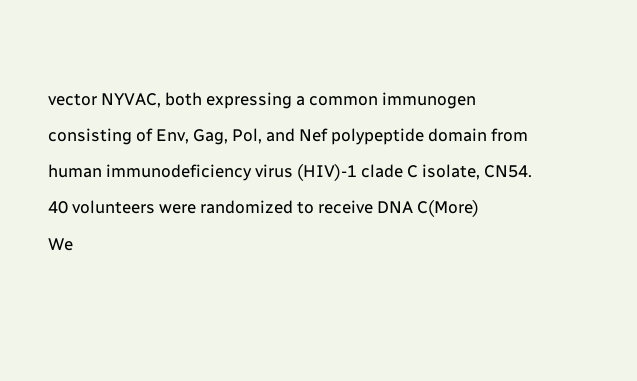vector NYVAC, both expressing a common immunogen consisting of Env, Gag, Pol, and Nef polypeptide domain from human immunodeficiency virus (HIV)-1 clade C isolate, CN54. 40 volunteers were randomized to receive DNA C(More)
We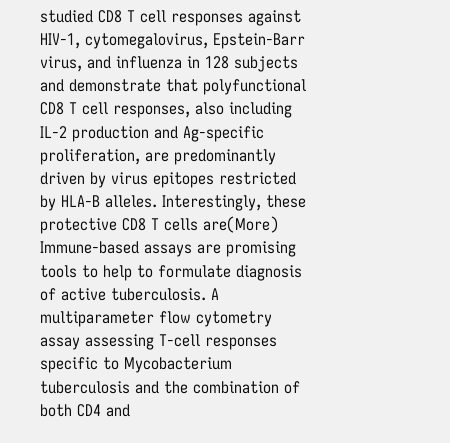studied CD8 T cell responses against HIV-1, cytomegalovirus, Epstein-Barr virus, and influenza in 128 subjects and demonstrate that polyfunctional CD8 T cell responses, also including IL-2 production and Ag-specific proliferation, are predominantly driven by virus epitopes restricted by HLA-B alleles. Interestingly, these protective CD8 T cells are(More)
Immune-based assays are promising tools to help to formulate diagnosis of active tuberculosis. A multiparameter flow cytometry assay assessing T-cell responses specific to Mycobacterium tuberculosis and the combination of both CD4 and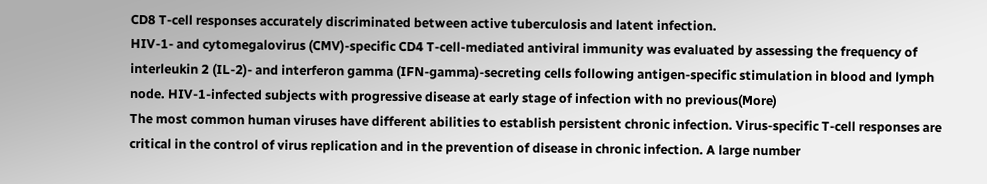CD8 T-cell responses accurately discriminated between active tuberculosis and latent infection.
HIV-1- and cytomegalovirus (CMV)-specific CD4 T-cell-mediated antiviral immunity was evaluated by assessing the frequency of interleukin 2 (IL-2)- and interferon gamma (IFN-gamma)-secreting cells following antigen-specific stimulation in blood and lymph node. HIV-1-infected subjects with progressive disease at early stage of infection with no previous(More)
The most common human viruses have different abilities to establish persistent chronic infection. Virus-specific T-cell responses are critical in the control of virus replication and in the prevention of disease in chronic infection. A large number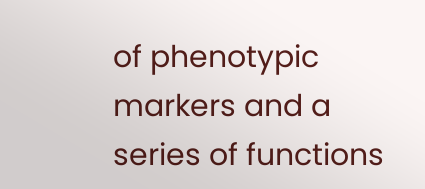of phenotypic markers and a series of functions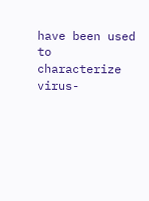have been used to characterize virus-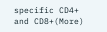specific CD4+ and CD8+(More)